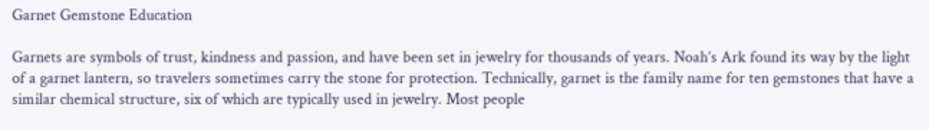Garnet Gemstone Education

Garnets are symbols of trust, kindness and passion, and have been set in jewelry for thousands of years. Noah’s Ark found its way by the light of a garnet lantern, so travelers sometimes carry the stone for protection. Technically, garnet is the family name for ten gemstones that have a similar chemical structure, six of which are typically used in jewelry. Most people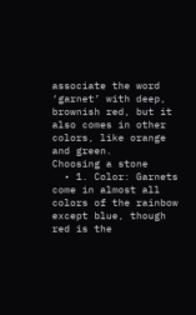associate the word ‘garnet’ with deep, brownish red, but it also comes in other colors, like orange and green.
Choosing a stone
  • 1. Color: Garnets come in almost all colors of the rainbow except blue, though red is the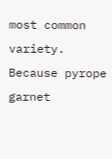most common variety. Because pyrope garnet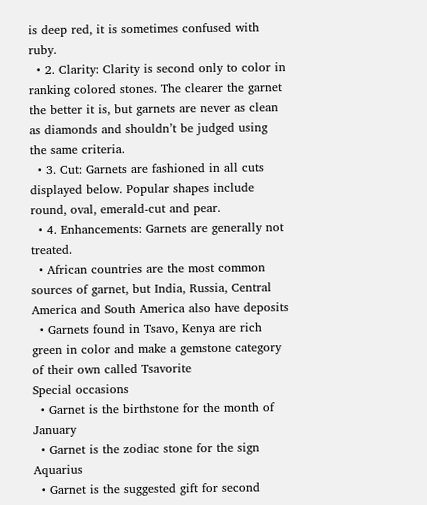is deep red, it is sometimes confused with ruby.
  • 2. Clarity: Clarity is second only to color in ranking colored stones. The clearer the garnet the better it is, but garnets are never as clean as diamonds and shouldn’t be judged using the same criteria.
  • 3. Cut: Garnets are fashioned in all cuts displayed below. Popular shapes include round, oval, emerald-cut and pear.
  • 4. Enhancements: Garnets are generally not treated.
  • African countries are the most common sources of garnet, but India, Russia, Central America and South America also have deposits
  • Garnets found in Tsavo, Kenya are rich green in color and make a gemstone category of their own called Tsavorite
Special occasions
  • Garnet is the birthstone for the month of January
  • Garnet is the zodiac stone for the sign Aquarius
  • Garnet is the suggested gift for second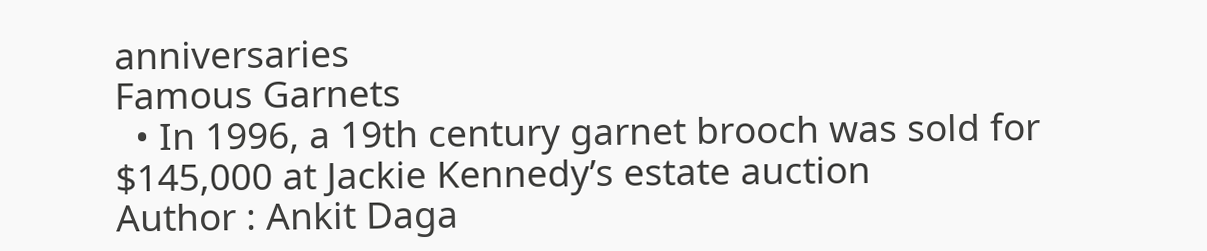anniversaries
Famous Garnets
  • In 1996, a 19th century garnet brooch was sold for $145,000 at Jackie Kennedy’s estate auction
Author : Ankit Daga